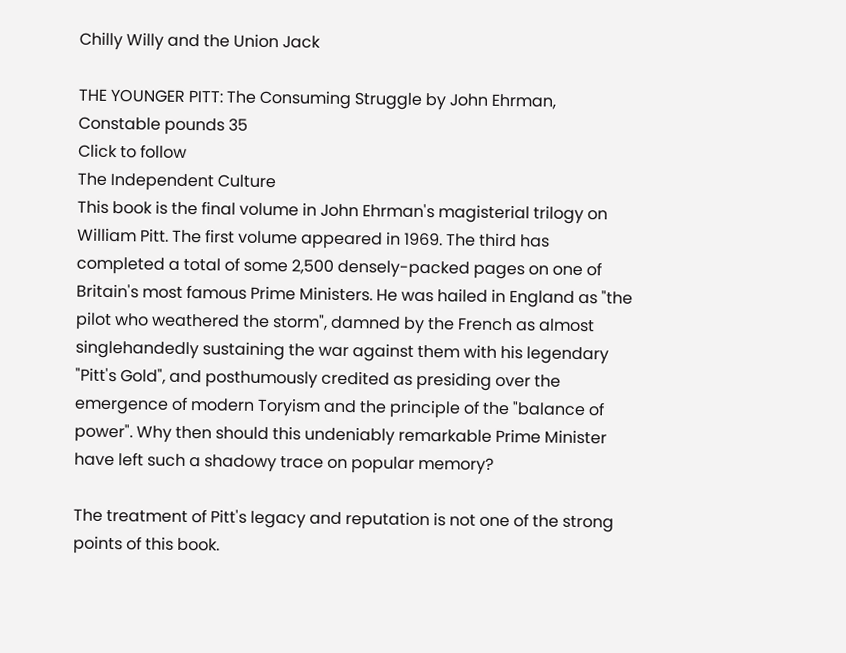Chilly Willy and the Union Jack

THE YOUNGER PITT: The Consuming Struggle by John Ehrman, Constable pounds 35
Click to follow
The Independent Culture
This book is the final volume in John Ehrman's magisterial trilogy on William Pitt. The first volume appeared in 1969. The third has completed a total of some 2,500 densely-packed pages on one of Britain's most famous Prime Ministers. He was hailed in England as "the pilot who weathered the storm", damned by the French as almost singlehandedly sustaining the war against them with his legendary "Pitt's Gold", and posthumously credited as presiding over the emergence of modern Toryism and the principle of the "balance of power". Why then should this undeniably remarkable Prime Minister have left such a shadowy trace on popular memory?

The treatment of Pitt's legacy and reputation is not one of the strong points of this book.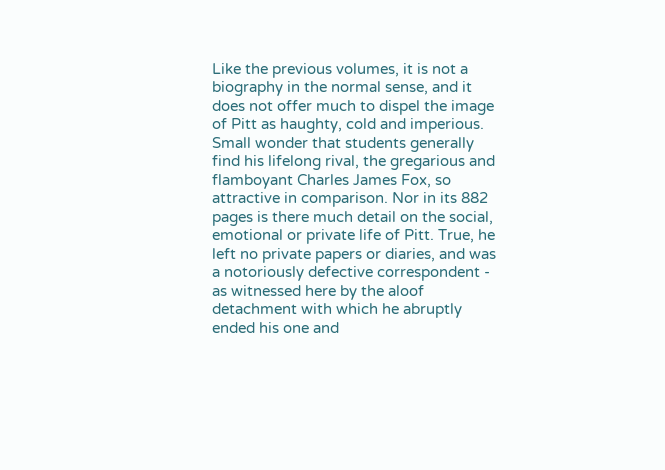Like the previous volumes, it is not a biography in the normal sense, and it does not offer much to dispel the image of Pitt as haughty, cold and imperious. Small wonder that students generally find his lifelong rival, the gregarious and flamboyant Charles James Fox, so attractive in comparison. Nor in its 882 pages is there much detail on the social, emotional or private life of Pitt. True, he left no private papers or diaries, and was a notoriously defective correspondent - as witnessed here by the aloof detachment with which he abruptly ended his one and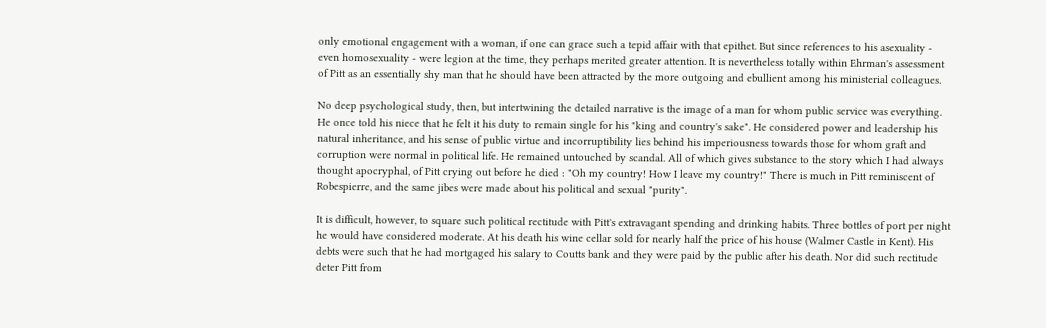only emotional engagement with a woman, if one can grace such a tepid affair with that epithet. But since references to his asexuality - even homosexuality - were legion at the time, they perhaps merited greater attention. It is nevertheless totally within Ehrman's assessment of Pitt as an essentially shy man that he should have been attracted by the more outgoing and ebullient among his ministerial colleagues.

No deep psychological study, then, but intertwining the detailed narrative is the image of a man for whom public service was everything. He once told his niece that he felt it his duty to remain single for his "king and country's sake". He considered power and leadership his natural inheritance, and his sense of public virtue and incorruptibility lies behind his imperiousness towards those for whom graft and corruption were normal in political life. He remained untouched by scandal. All of which gives substance to the story which I had always thought apocryphal, of Pitt crying out before he died : "Oh my country! How I leave my country!" There is much in Pitt reminiscent of Robespierre, and the same jibes were made about his political and sexual "purity".

It is difficult, however, to square such political rectitude with Pitt's extravagant spending and drinking habits. Three bottles of port per night he would have considered moderate. At his death his wine cellar sold for nearly half the price of his house (Walmer Castle in Kent). His debts were such that he had mortgaged his salary to Coutts bank and they were paid by the public after his death. Nor did such rectitude deter Pitt from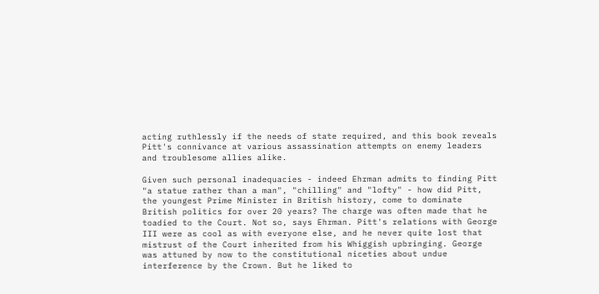acting ruthlessly if the needs of state required, and this book reveals Pitt's connivance at various assassination attempts on enemy leaders and troublesome allies alike.

Given such personal inadequacies - indeed Ehrman admits to finding Pitt "a statue rather than a man", "chilling" and "lofty" - how did Pitt, the youngest Prime Minister in British history, come to dominate British politics for over 20 years? The charge was often made that he toadied to the Court. Not so, says Ehrman. Pitt's relations with George III were as cool as with everyone else, and he never quite lost that mistrust of the Court inherited from his Whiggish upbringing. George was attuned by now to the constitutional niceties about undue interference by the Crown. But he liked to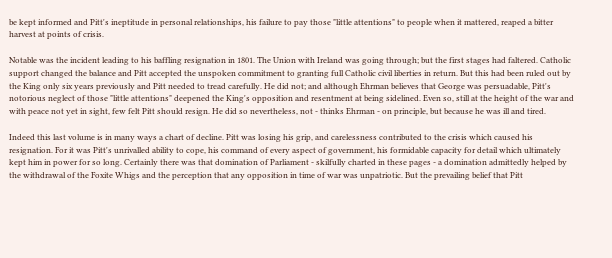be kept informed and Pitt's ineptitude in personal relationships, his failure to pay those "little attentions" to people when it mattered, reaped a bitter harvest at points of crisis.

Notable was the incident leading to his baffling resignation in 1801. The Union with Ireland was going through; but the first stages had faltered. Catholic support changed the balance and Pitt accepted the unspoken commitment to granting full Catholic civil liberties in return. But this had been ruled out by the King only six years previously and Pitt needed to tread carefully. He did not; and although Ehrman believes that George was persuadable, Pitt's notorious neglect of those "little attentions" deepened the King's opposition and resentment at being sidelined. Even so, still at the height of the war and with peace not yet in sight, few felt Pitt should resign. He did so nevertheless, not - thinks Ehrman - on principle, but because he was ill and tired.

Indeed this last volume is in many ways a chart of decline. Pitt was losing his grip, and carelessness contributed to the crisis which caused his resignation. For it was Pitt's unrivalled ability to cope, his command of every aspect of government, his formidable capacity for detail which ultimately kept him in power for so long. Certainly there was that domination of Parliament - skilfully charted in these pages - a domination admittedly helped by the withdrawal of the Foxite Whigs and the perception that any opposition in time of war was unpatriotic. But the prevailing belief that Pitt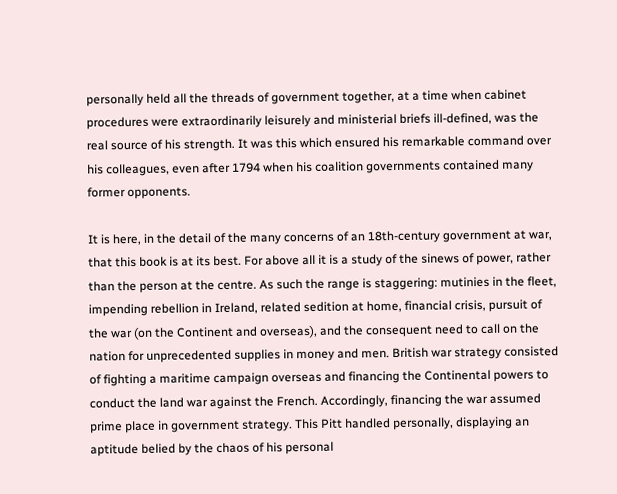personally held all the threads of government together, at a time when cabinet procedures were extraordinarily leisurely and ministerial briefs ill-defined, was the real source of his strength. It was this which ensured his remarkable command over his colleagues, even after 1794 when his coalition governments contained many former opponents.

It is here, in the detail of the many concerns of an 18th-century government at war, that this book is at its best. For above all it is a study of the sinews of power, rather than the person at the centre. As such the range is staggering: mutinies in the fleet, impending rebellion in Ireland, related sedition at home, financial crisis, pursuit of the war (on the Continent and overseas), and the consequent need to call on the nation for unprecedented supplies in money and men. British war strategy consisted of fighting a maritime campaign overseas and financing the Continental powers to conduct the land war against the French. Accordingly, financing the war assumed prime place in government strategy. This Pitt handled personally, displaying an aptitude belied by the chaos of his personal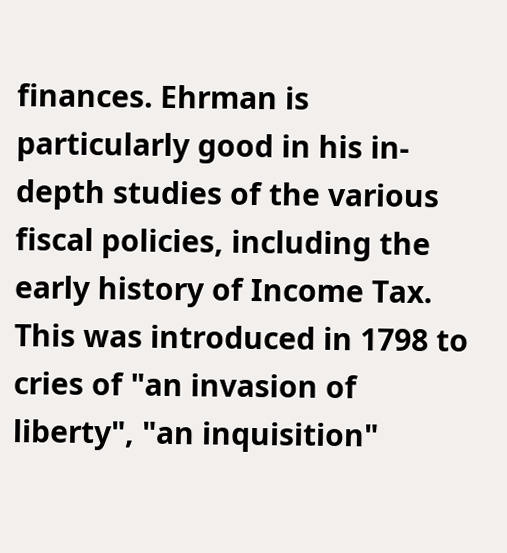finances. Ehrman is particularly good in his in-depth studies of the various fiscal policies, including the early history of Income Tax. This was introduced in 1798 to cries of "an invasion of liberty", "an inquisition"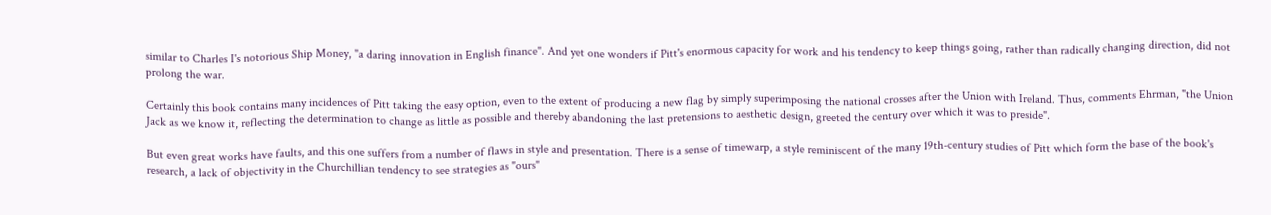similar to Charles I's notorious Ship Money, "a daring innovation in English finance". And yet one wonders if Pitt's enormous capacity for work and his tendency to keep things going, rather than radically changing direction, did not prolong the war.

Certainly this book contains many incidences of Pitt taking the easy option, even to the extent of producing a new flag by simply superimposing the national crosses after the Union with Ireland. Thus, comments Ehrman, "the Union Jack as we know it, reflecting the determination to change as little as possible and thereby abandoning the last pretensions to aesthetic design, greeted the century over which it was to preside".

But even great works have faults, and this one suffers from a number of flaws in style and presentation. There is a sense of timewarp, a style reminiscent of the many 19th-century studies of Pitt which form the base of the book's research, a lack of objectivity in the Churchillian tendency to see strategies as "ours"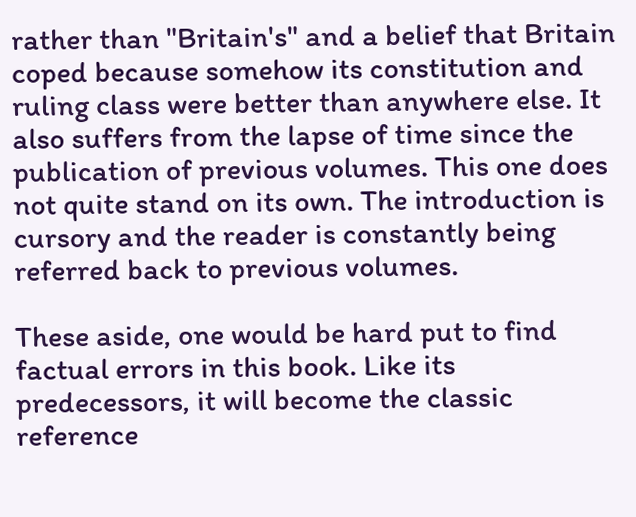rather than "Britain's" and a belief that Britain coped because somehow its constitution and ruling class were better than anywhere else. It also suffers from the lapse of time since the publication of previous volumes. This one does not quite stand on its own. The introduction is cursory and the reader is constantly being referred back to previous volumes.

These aside, one would be hard put to find factual errors in this book. Like its predecessors, it will become the classic reference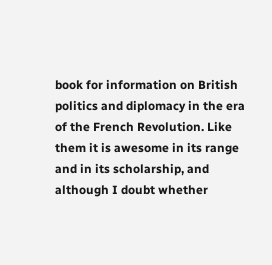book for information on British politics and diplomacy in the era of the French Revolution. Like them it is awesome in its range and in its scholarship, and although I doubt whether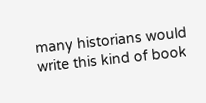many historians would write this kind of book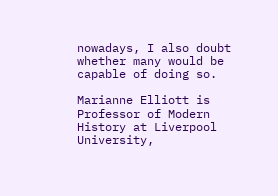nowadays, I also doubt whether many would be capable of doing so.

Marianne Elliott is Professor of Modern History at Liverpool University,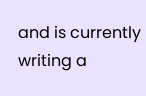and is currently writing a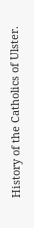History of the Catholics of Ulster.